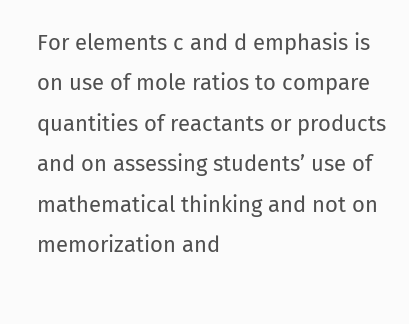For elements c and d emphasis is on use of mole ratios to compare quantities of reactants or products and on assessing students’ use of mathematical thinking and not on memorization and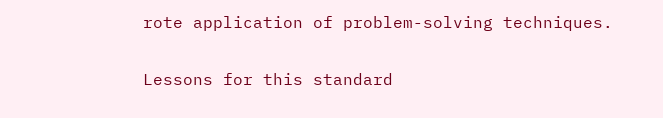rote application of problem-solving techniques.

Lessons for this standard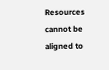Resources cannot be aligned to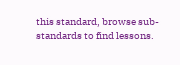this standard, browse sub-standards to find lessons.